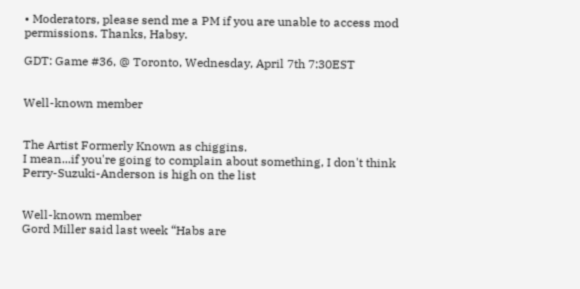• Moderators, please send me a PM if you are unable to access mod permissions. Thanks, Habsy.

GDT: Game #36, @ Toronto, Wednesday, April 7th 7:30EST


Well-known member


The Artist Formerly Known as chiggins.
I mean...if you're going to complain about something, I don't think Perry-Suzuki-Anderson is high on the list


Well-known member
Gord Miller said last week “Habs are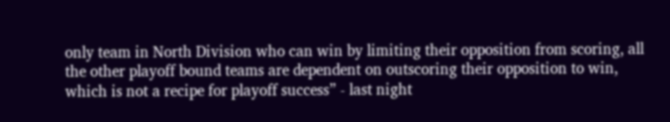only team in North Division who can win by limiting their opposition from scoring, all the other playoff bound teams are dependent on outscoring their opposition to win, which is not a recipe for playoff success” - last night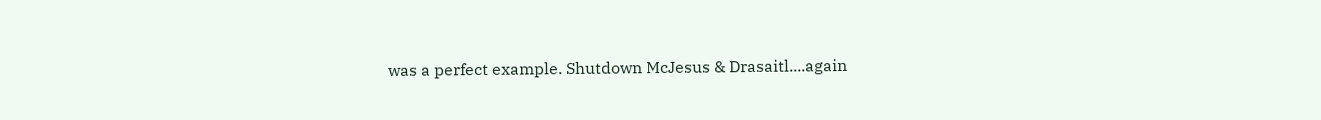was a perfect example. Shutdown McJesus & Drasaitl....again